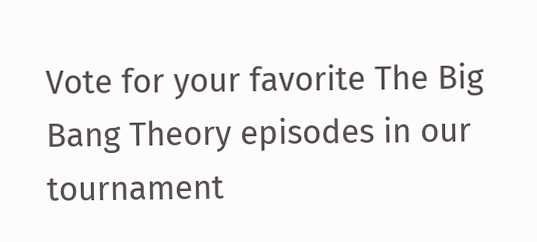Vote for your favorite The Big Bang Theory episodes in our tournament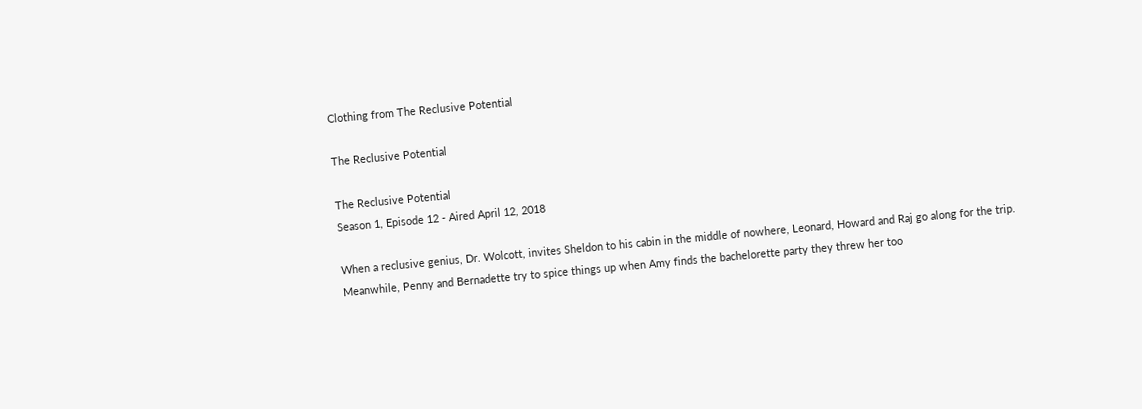Clothing from The Reclusive Potential

The Reclusive Potential

The Reclusive Potential
Season 1, Episode 12 - Aired April 12, 2018

When a reclusive genius, Dr. Wolcott, invites Sheldon to his cabin in the middle of nowhere, Leonard, Howard and Raj go along for the trip. Meanwhile, Penny and Bernadette try to spice things up when Amy finds the bachelorette party they threw her too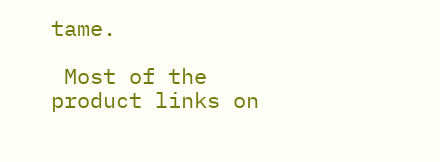tame.

 Most of the product links on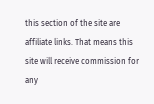this section of the site are affiliate links. That means this site will receive commission for any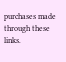purchases made through these links.